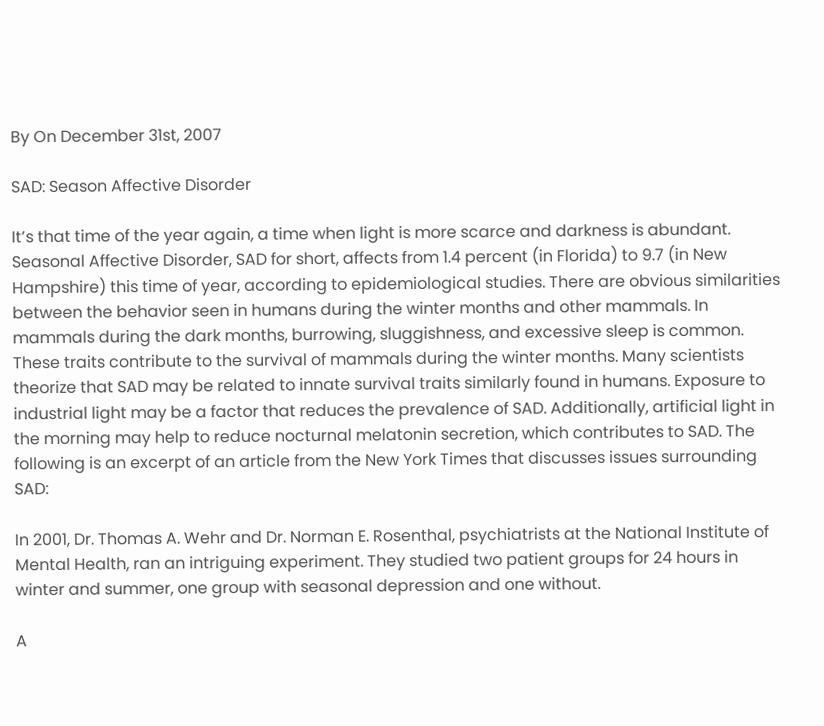By On December 31st, 2007

SAD: Season Affective Disorder

It’s that time of the year again, a time when light is more scarce and darkness is abundant. Seasonal Affective Disorder, SAD for short, affects from 1.4 percent (in Florida) to 9.7 (in New Hampshire) this time of year, according to epidemiological studies. There are obvious similarities between the behavior seen in humans during the winter months and other mammals. In mammals during the dark months, burrowing, sluggishness, and excessive sleep is common. These traits contribute to the survival of mammals during the winter months. Many scientists theorize that SAD may be related to innate survival traits similarly found in humans. Exposure to industrial light may be a factor that reduces the prevalence of SAD. Additionally, artificial light in the morning may help to reduce nocturnal melatonin secretion, which contributes to SAD. The following is an excerpt of an article from the New York Times that discusses issues surrounding SAD:

In 2001, Dr. Thomas A. Wehr and Dr. Norman E. Rosenthal, psychiatrists at the National Institute of Mental Health, ran an intriguing experiment. They studied two patient groups for 24 hours in winter and summer, one group with seasonal depression and one without.

A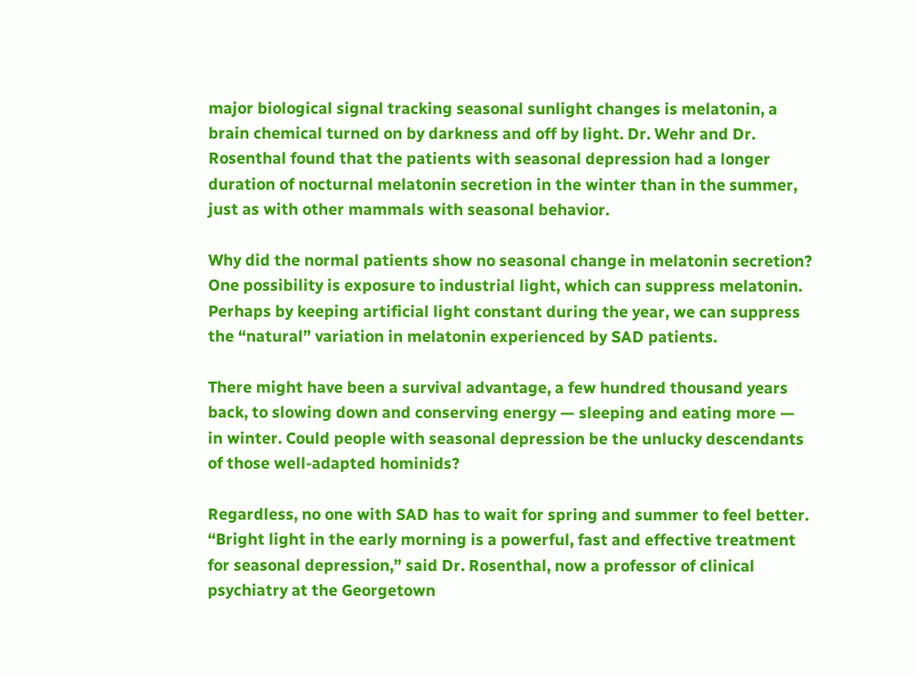major biological signal tracking seasonal sunlight changes is melatonin, a brain chemical turned on by darkness and off by light. Dr. Wehr and Dr. Rosenthal found that the patients with seasonal depression had a longer duration of nocturnal melatonin secretion in the winter than in the summer, just as with other mammals with seasonal behavior.

Why did the normal patients show no seasonal change in melatonin secretion? One possibility is exposure to industrial light, which can suppress melatonin. Perhaps by keeping artificial light constant during the year, we can suppress the “natural” variation in melatonin experienced by SAD patients.

There might have been a survival advantage, a few hundred thousand years back, to slowing down and conserving energy — sleeping and eating more — in winter. Could people with seasonal depression be the unlucky descendants of those well-adapted hominids?

Regardless, no one with SAD has to wait for spring and summer to feel better. “Bright light in the early morning is a powerful, fast and effective treatment for seasonal depression,” said Dr. Rosenthal, now a professor of clinical psychiatry at the Georgetown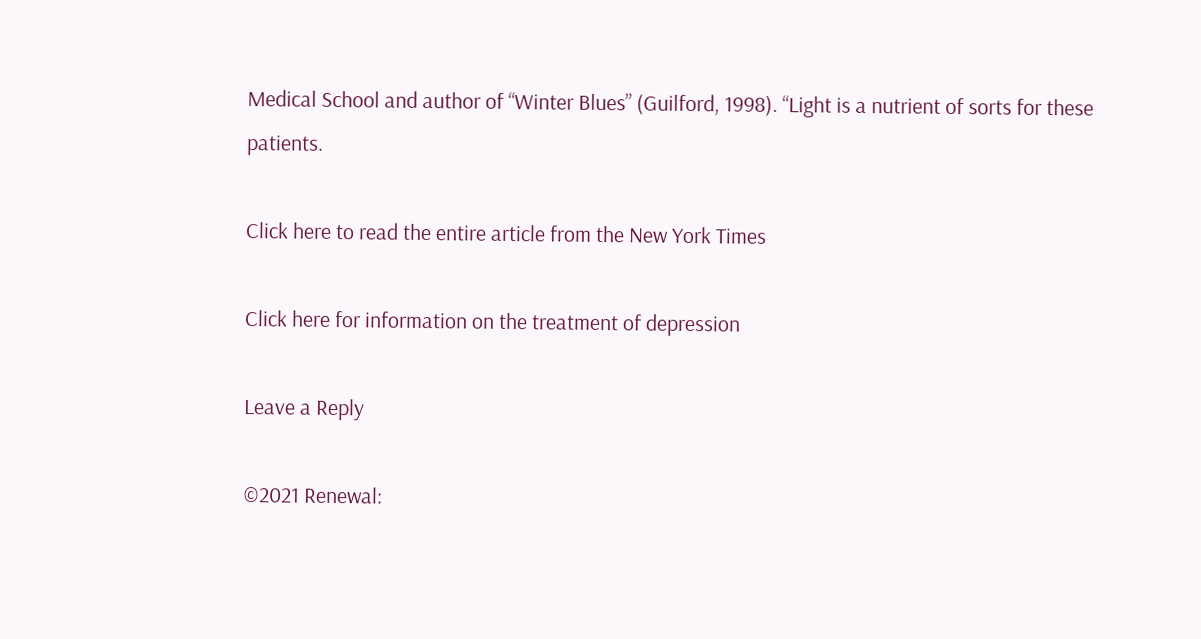Medical School and author of “Winter Blues” (Guilford, 1998). “Light is a nutrient of sorts for these patients.

Click here to read the entire article from the New York Times

Click here for information on the treatment of depression

Leave a Reply

©2021 Renewal: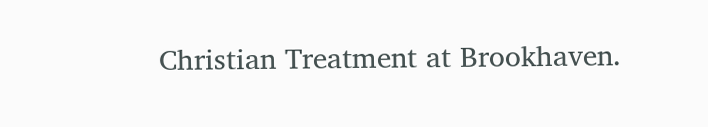Christian Treatment at Brookhaven.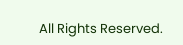All Rights Reserved.